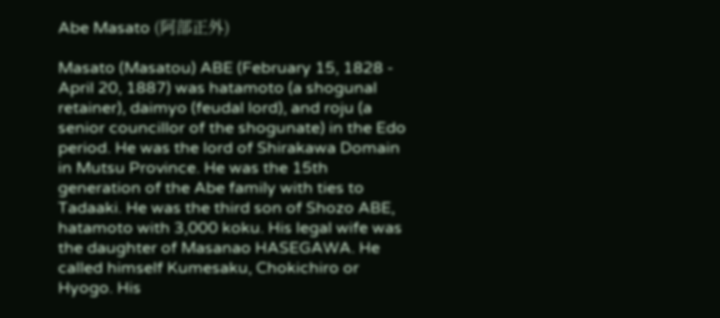Abe Masato (阿部正外)

Masato (Masatou) ABE (February 15, 1828 - April 20, 1887) was hatamoto (a shogunal retainer), daimyo (feudal lord), and roju (a senior councillor of the shogunate) in the Edo period. He was the lord of Shirakawa Domain in Mutsu Province. He was the 15th generation of the Abe family with ties to Tadaaki. He was the third son of Shozo ABE, hatamoto with 3,000 koku. His legal wife was the daughter of Masanao HASEGAWA. He called himself Kumesaku, Chokichiro or Hyogo. His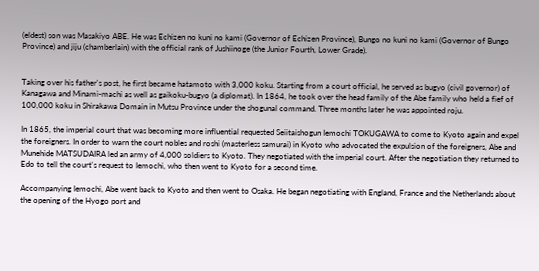(eldest) son was Masakiyo ABE. He was Echizen no kuni no kami (Governor of Echizen Province), Bungo no kuni no kami (Governor of Bungo Province) and jiju (chamberlain) with the official rank of Jushiinoge (the Junior Fourth, Lower Grade).


Taking over his father's post, he first became hatamoto with 3,000 koku. Starting from a court official, he served as bugyo (civil governor) of Kanagawa and Minami-machi as well as gaikoku-bugyo (a diplomat). In 1864, he took over the head family of the Abe family who held a fief of 100,000 koku in Shirakawa Domain in Mutsu Province under the shogunal command. Three months later he was appointed roju.

In 1865, the imperial court that was becoming more influential requested Seiitaishogun Iemochi TOKUGAWA to come to Kyoto again and expel the foreigners. In order to warn the court nobles and roshi (masterless samurai) in Kyoto who advocated the expulsion of the foreigners, Abe and Munehide MATSUDAIRA led an army of 4,000 soldiers to Kyoto. They negotiated with the imperial court. After the negotiation they returned to Edo to tell the court's request to Iemochi, who then went to Kyoto for a second time.

Accompanying Iemochi, Abe went back to Kyoto and then went to Osaka. He began negotiating with England, France and the Netherlands about the opening of the Hyogo port and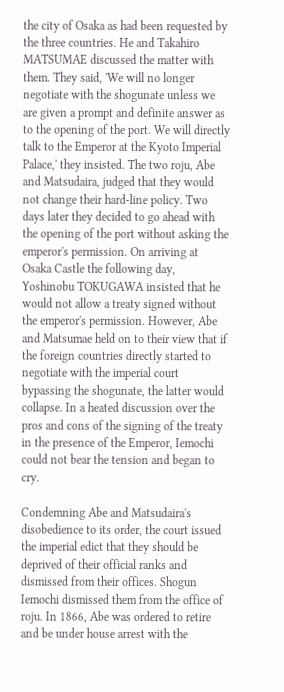the city of Osaka as had been requested by the three countries. He and Takahiro MATSUMAE discussed the matter with them. They said, 'We will no longer negotiate with the shogunate unless we are given a prompt and definite answer as to the opening of the port. We will directly talk to the Emperor at the Kyoto Imperial Palace,' they insisted. The two roju, Abe and Matsudaira, judged that they would not change their hard-line policy. Two days later they decided to go ahead with the opening of the port without asking the emperor's permission. On arriving at Osaka Castle the following day, Yoshinobu TOKUGAWA insisted that he would not allow a treaty signed without the emperor's permission. However, Abe and Matsumae held on to their view that if the foreign countries directly started to negotiate with the imperial court bypassing the shogunate, the latter would collapse. In a heated discussion over the pros and cons of the signing of the treaty in the presence of the Emperor, Iemochi could not bear the tension and began to cry.

Condemning Abe and Matsudaira's disobedience to its order, the court issued the imperial edict that they should be deprived of their official ranks and dismissed from their offices. Shogun Iemochi dismissed them from the office of roju. In 1866, Abe was ordered to retire and be under house arrest with the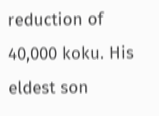reduction of 40,000 koku. His eldest son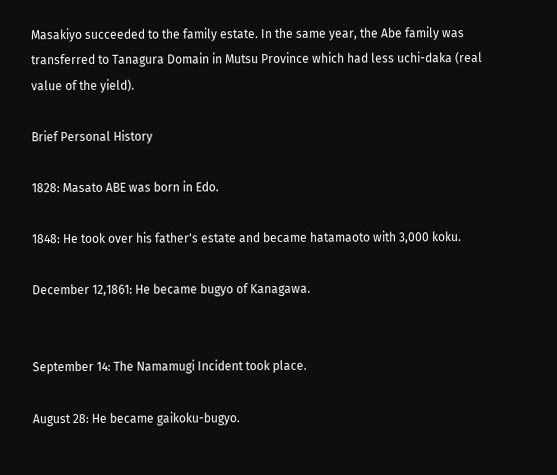Masakiyo succeeded to the family estate. In the same year, the Abe family was transferred to Tanagura Domain in Mutsu Province which had less uchi-daka (real value of the yield).

Brief Personal History

1828: Masato ABE was born in Edo.

1848: He took over his father's estate and became hatamaoto with 3,000 koku.

December 12,1861: He became bugyo of Kanagawa.


September 14: The Namamugi Incident took place.

August 28: He became gaikoku-bugyo.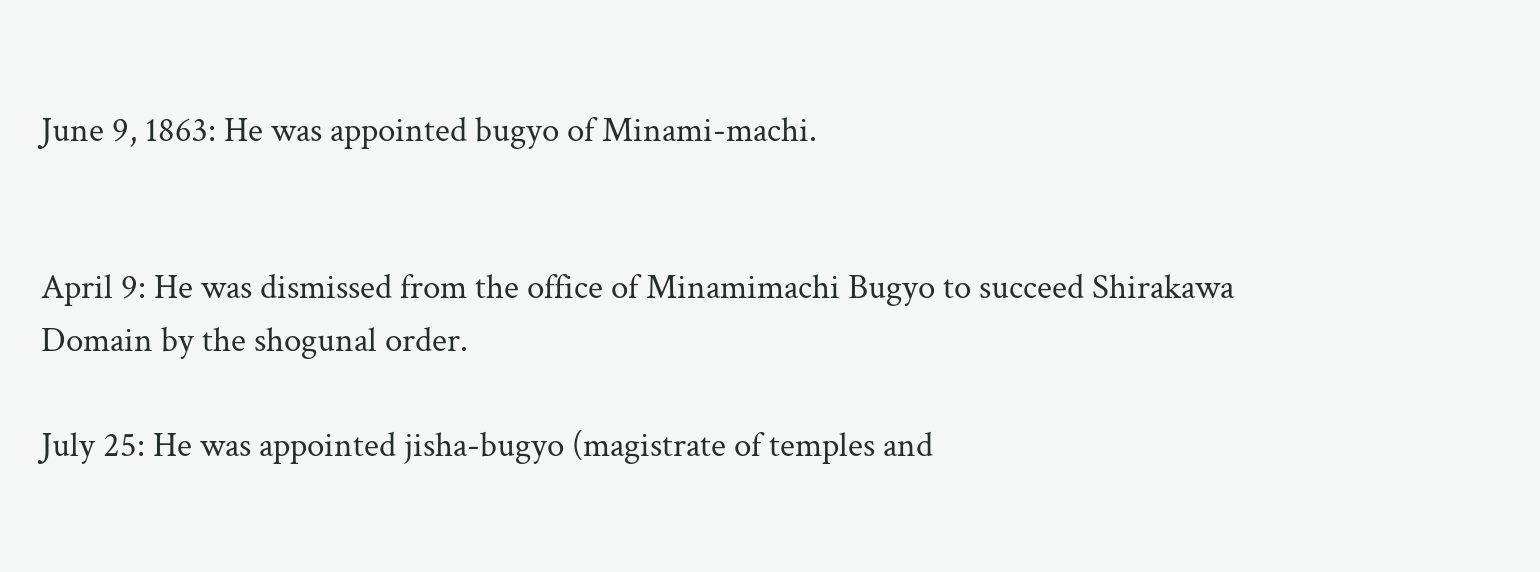June 9, 1863: He was appointed bugyo of Minami-machi.


April 9: He was dismissed from the office of Minamimachi Bugyo to succeed Shirakawa Domain by the shogunal order.

July 25: He was appointed jisha-bugyo (magistrate of temples and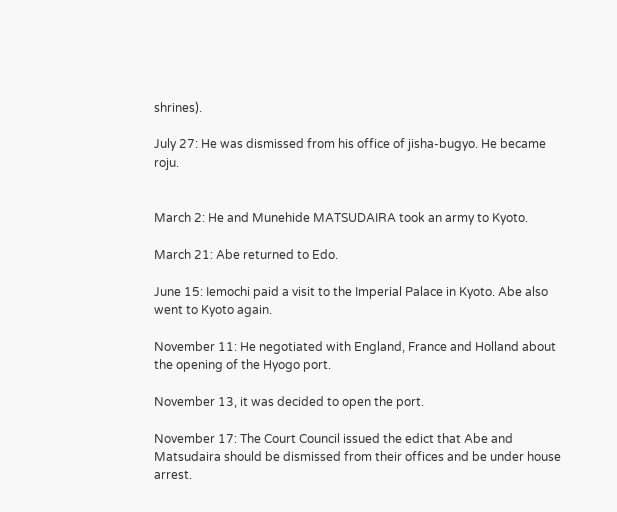shrines).

July 27: He was dismissed from his office of jisha-bugyo. He became roju.


March 2: He and Munehide MATSUDAIRA took an army to Kyoto.

March 21: Abe returned to Edo.

June 15: Iemochi paid a visit to the Imperial Palace in Kyoto. Abe also went to Kyoto again.

November 11: He negotiated with England, France and Holland about the opening of the Hyogo port.

November 13, it was decided to open the port.

November 17: The Court Council issued the edict that Abe and Matsudaira should be dismissed from their offices and be under house arrest.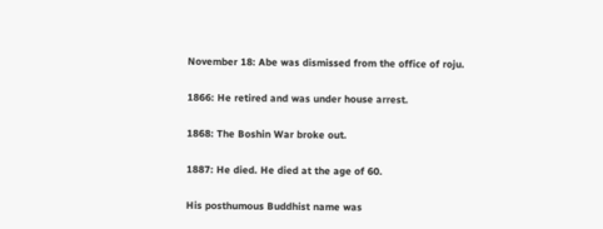November 18: Abe was dismissed from the office of roju.

1866: He retired and was under house arrest.

1868: The Boshin War broke out.

1887: He died. He died at the age of 60.

His posthumous Buddhist name was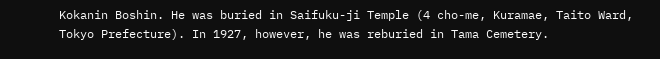Kokanin Boshin. He was buried in Saifuku-ji Temple (4 cho-me, Kuramae, Taito Ward, Tokyo Prefecture). In 1927, however, he was reburied in Tama Cemetery.